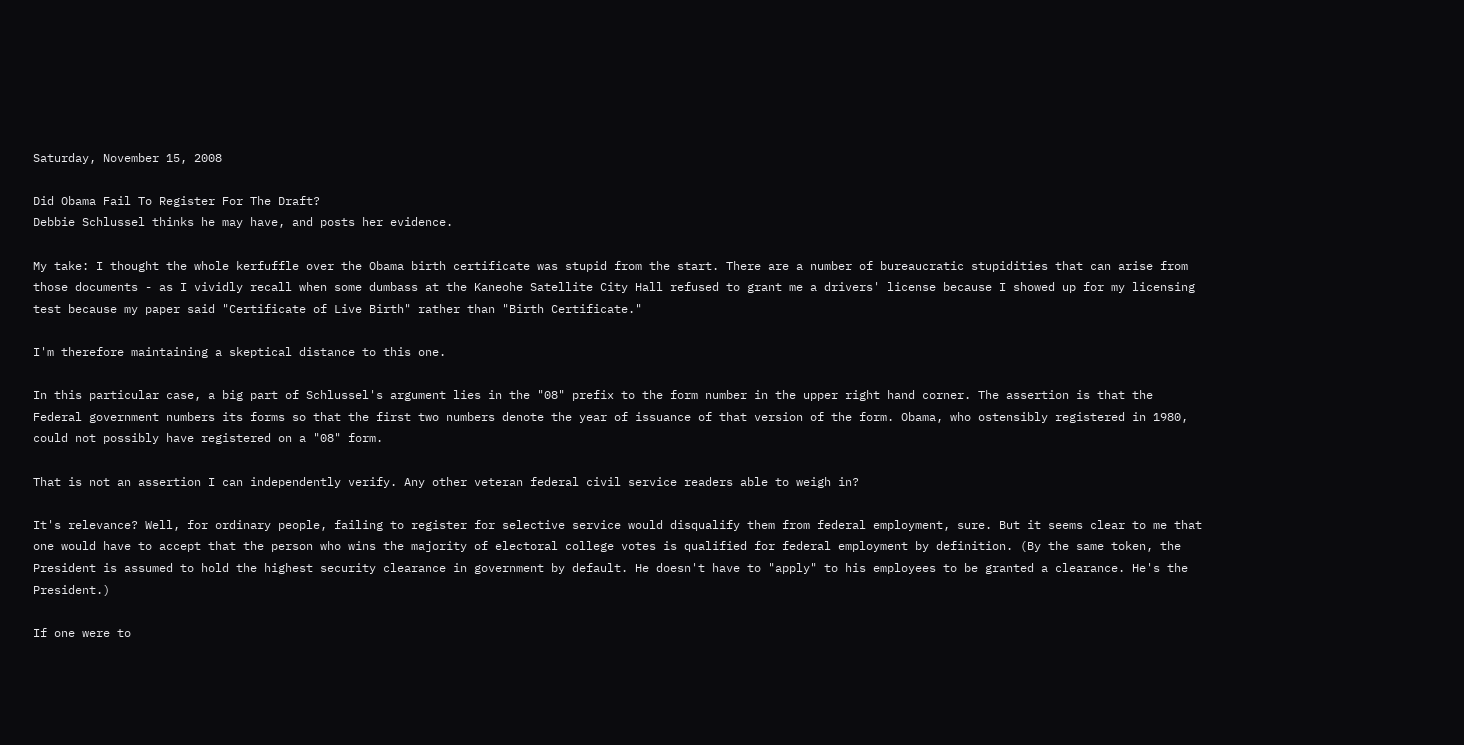Saturday, November 15, 2008

Did Obama Fail To Register For The Draft?
Debbie Schlussel thinks he may have, and posts her evidence.

My take: I thought the whole kerfuffle over the Obama birth certificate was stupid from the start. There are a number of bureaucratic stupidities that can arise from those documents - as I vividly recall when some dumbass at the Kaneohe Satellite City Hall refused to grant me a drivers' license because I showed up for my licensing test because my paper said "Certificate of Live Birth" rather than "Birth Certificate."

I'm therefore maintaining a skeptical distance to this one.

In this particular case, a big part of Schlussel's argument lies in the "08" prefix to the form number in the upper right hand corner. The assertion is that the Federal government numbers its forms so that the first two numbers denote the year of issuance of that version of the form. Obama, who ostensibly registered in 1980, could not possibly have registered on a "08" form.

That is not an assertion I can independently verify. Any other veteran federal civil service readers able to weigh in?

It's relevance? Well, for ordinary people, failing to register for selective service would disqualify them from federal employment, sure. But it seems clear to me that one would have to accept that the person who wins the majority of electoral college votes is qualified for federal employment by definition. (By the same token, the President is assumed to hold the highest security clearance in government by default. He doesn't have to "apply" to his employees to be granted a clearance. He's the President.)

If one were to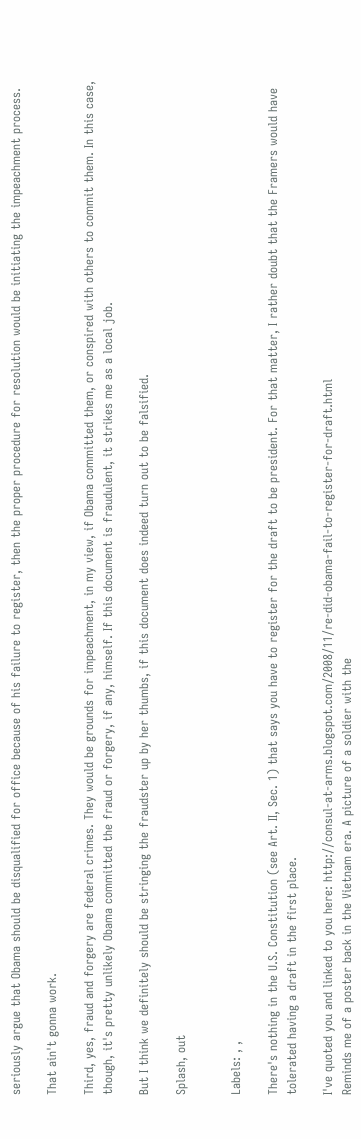seriously argue that Obama should be disqualified for office because of his failure to register, then the proper procedure for resolution would be initiating the impeachment process.

That ain't gonna work.

Third, yes, fraud and forgery are federal crimes. They would be grounds for impeachment, in my view, if Obama committed them, or conspired with others to commit them. In this case, though, it's pretty unlikely Obama committed the fraud or forgery, if any, himself. If this document is fraudulent, it strikes me as a local job.

But I think we definitely should be stringing the fraudster up by her thumbs, if this document does indeed turn out to be falsified.

Splash, out


Labels: , ,

There's nothing in the U.S. Constitution (see Art. II, Sec. 1) that says you have to register for the draft to be president. For that matter, I rather doubt that the Framers would have tolerated having a draft in the first place.

I've quoted you and linked to you here: http://consul-at-arms.blogspot.com/2008/11/re-did-obama-fail-to-register-for-draft.html
Reminds me of a poster back in the Vietnam era. A picture of a soldier with the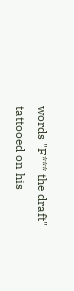words "F*** the draft" tattooed on his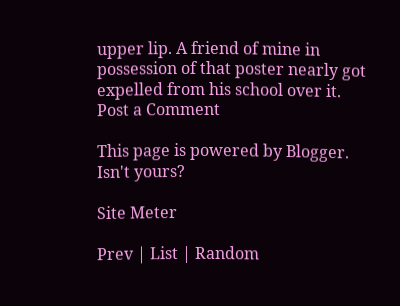upper lip. A friend of mine in possession of that poster nearly got expelled from his school over it.
Post a Comment

This page is powered by Blogger. Isn't yours?

Site Meter

Prev | List | Random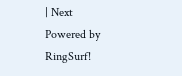| Next
Powered by RingSurf!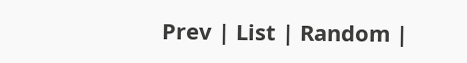Prev | List | Random |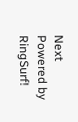Next
Powered by RingSurf!